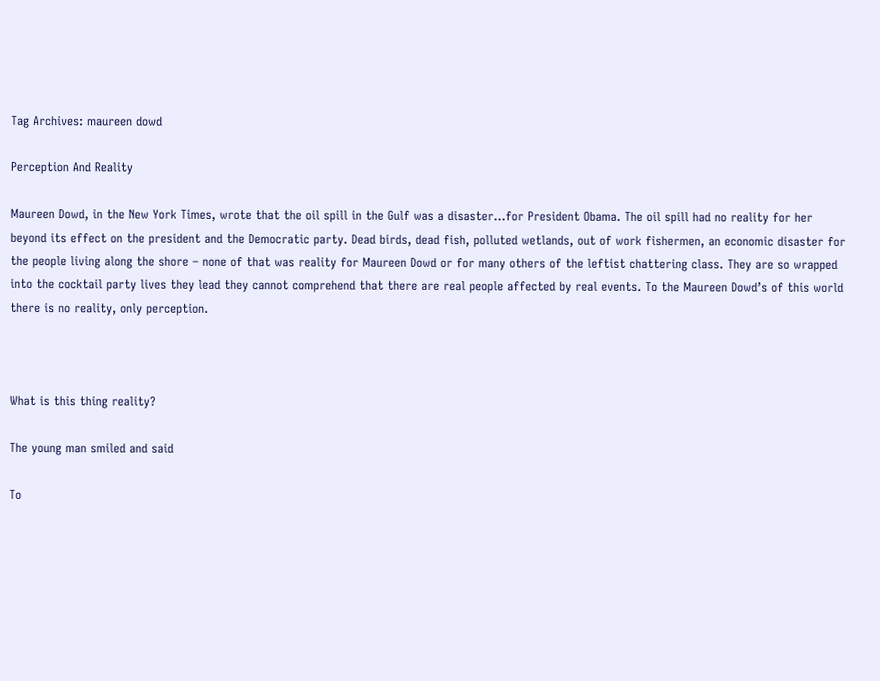Tag Archives: maureen dowd

Perception And Reality

Maureen Dowd, in the New York Times, wrote that the oil spill in the Gulf was a disaster…for President Obama. The oil spill had no reality for her beyond its effect on the president and the Democratic party. Dead birds, dead fish, polluted wetlands, out of work fishermen, an economic disaster for the people living along the shore – none of that was reality for Maureen Dowd or for many others of the leftist chattering class. They are so wrapped into the cocktail party lives they lead they cannot comprehend that there are real people affected by real events. To the Maureen Dowd’s of this world there is no reality, only perception.



What is this thing reality?

The young man smiled and said

To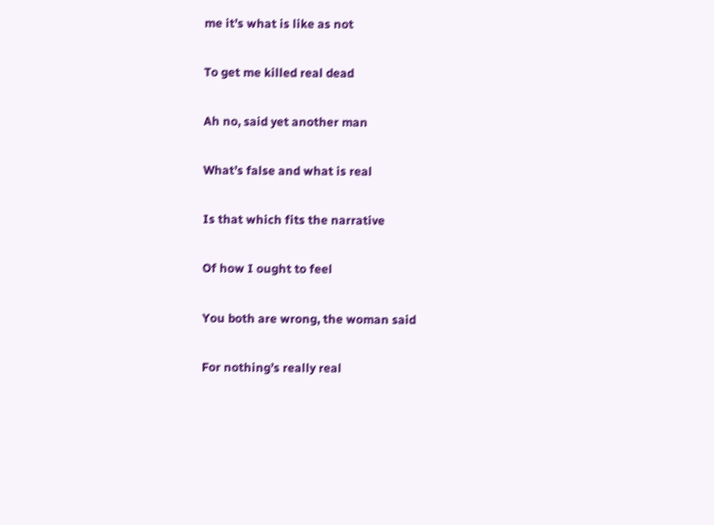me it’s what is like as not

To get me killed real dead

Ah no, said yet another man

What’s false and what is real

Is that which fits the narrative

Of how I ought to feel

You both are wrong, the woman said

For nothing’s really real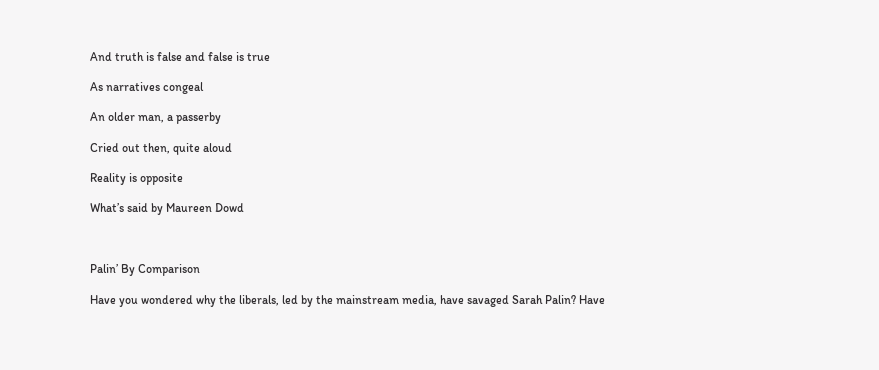And truth is false and false is true

As narratives congeal

An older man, a passerby

Cried out then, quite aloud

Reality is opposite

What’s said by Maureen Dowd



Palin’ By Comparison

Have you wondered why the liberals, led by the mainstream media, have savaged Sarah Palin? Have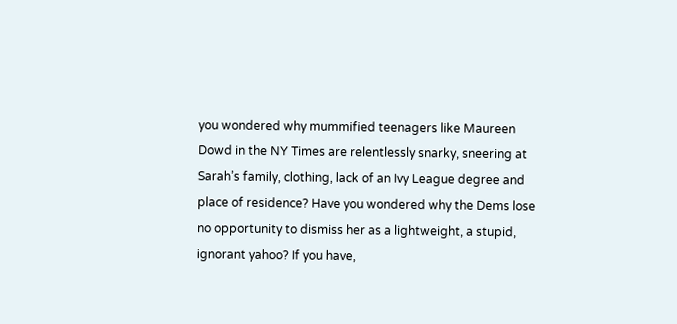you wondered why mummified teenagers like Maureen Dowd in the NY Times are relentlessly snarky, sneering at Sarah’s family, clothing, lack of an Ivy League degree and place of residence? Have you wondered why the Dems lose no opportunity to dismiss her as a lightweight, a stupid, ignorant yahoo? If you have,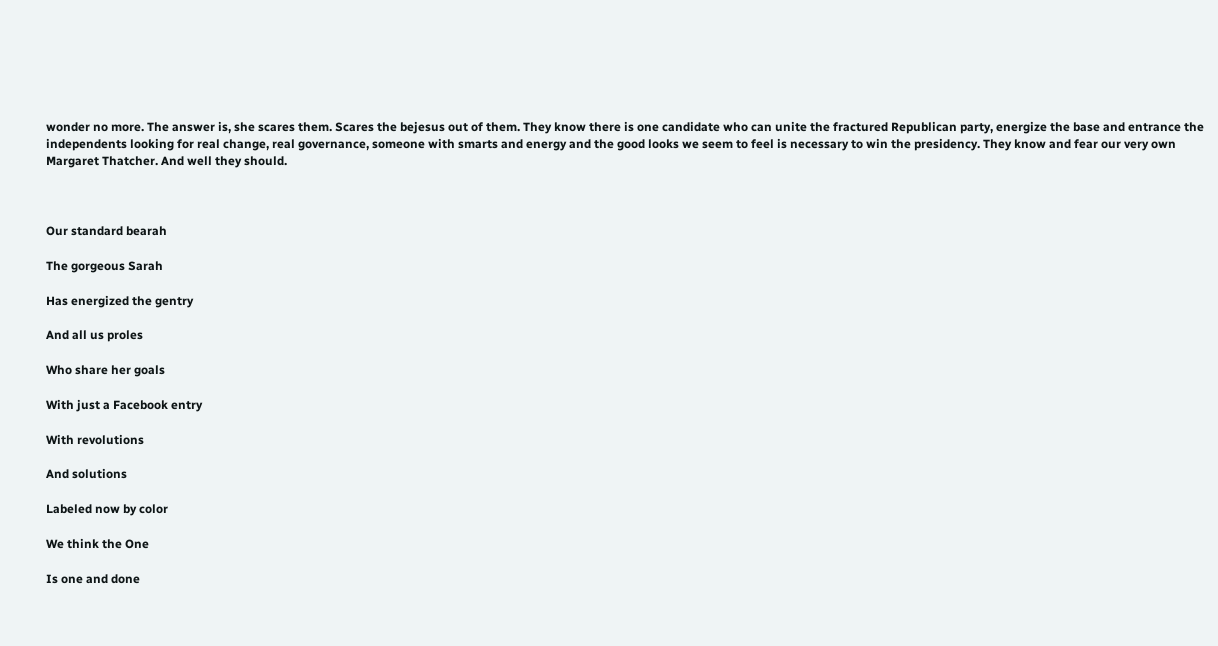wonder no more. The answer is, she scares them. Scares the bejesus out of them. They know there is one candidate who can unite the fractured Republican party, energize the base and entrance the independents looking for real change, real governance, someone with smarts and energy and the good looks we seem to feel is necessary to win the presidency. They know and fear our very own Margaret Thatcher. And well they should.



Our standard bearah

The gorgeous Sarah

Has energized the gentry

And all us proles

Who share her goals

With just a Facebook entry

With revolutions

And solutions

Labeled now by color

We think the One

Is one and done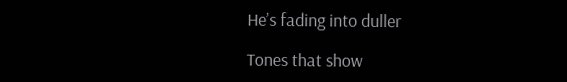He’s fading into duller

Tones that show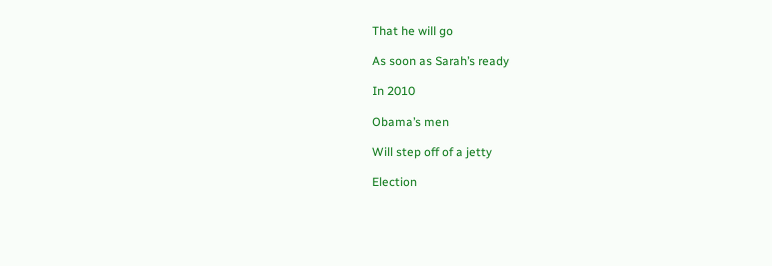That he will go

As soon as Sarah’s ready

In 2010

Obama’s men

Will step off of a jetty

Election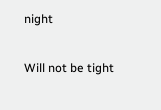night

Will not be tight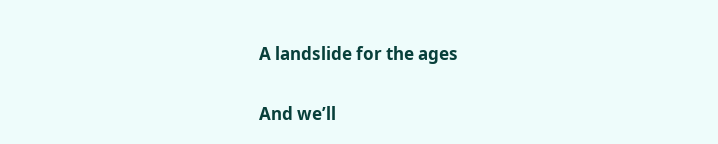A landslide for the ages

And we’ll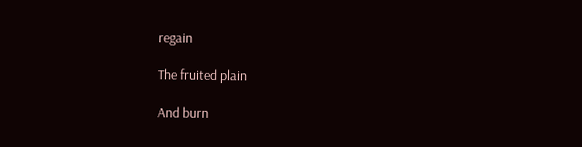regain

The fruited plain

And burn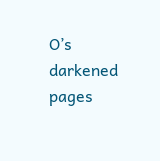O’s darkened pages